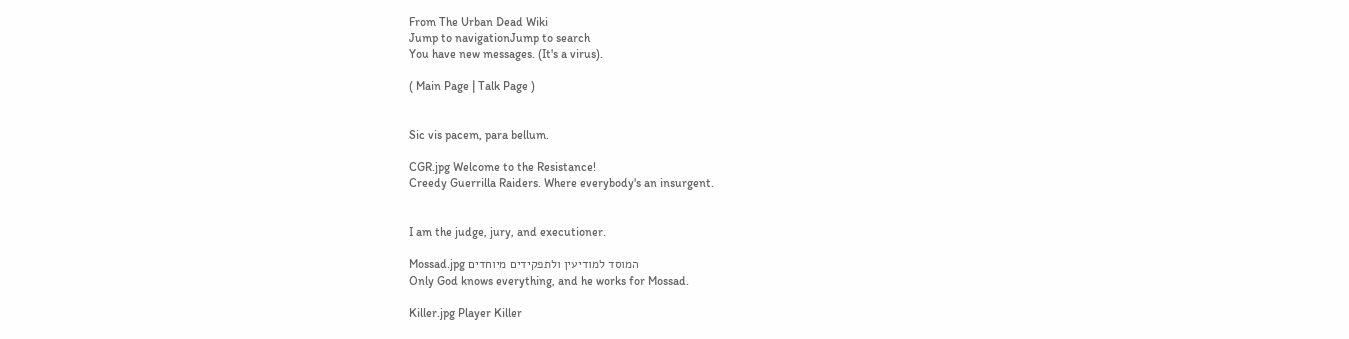From The Urban Dead Wiki
Jump to navigationJump to search
You have new messages. (It's a virus).

( Main Page | Talk Page )


Sic vis pacem, para bellum.

CGR.jpg Welcome to the Resistance!
Creedy Guerrilla Raiders. Where everybody's an insurgent.


I am the judge, jury, and executioner.

Mossad.jpg המוסד למודיעין ולתפקידים מיוחדים
Only God knows everything, and he works for Mossad.

Killer.jpg Player Killer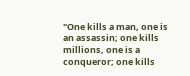"One kills a man, one is an assassin; one kills millions, one is a conqueror; one kills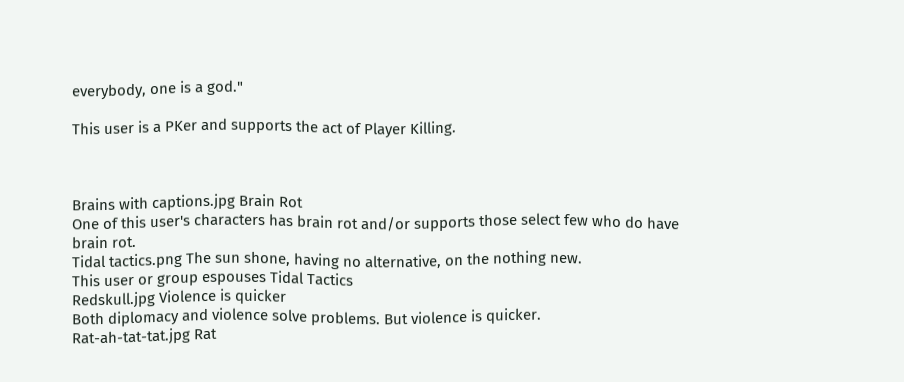everybody, one is a god."

This user is a PKer and supports the act of Player Killing.



Brains with captions.jpg Brain Rot
One of this user's characters has brain rot and/or supports those select few who do have brain rot.
Tidal tactics.png The sun shone, having no alternative, on the nothing new.
This user or group espouses Tidal Tactics
Redskull.jpg Violence is quicker
Both diplomacy and violence solve problems. But violence is quicker.
Rat-ah-tat-tat.jpg Rat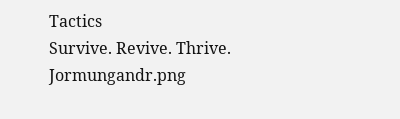Tactics
Survive. Revive. Thrive.
Jormungandr.png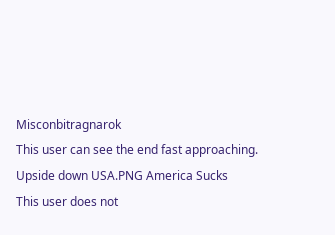Misconbitragnarok
This user can see the end fast approaching.
Upside down USA.PNG America Sucks
This user does not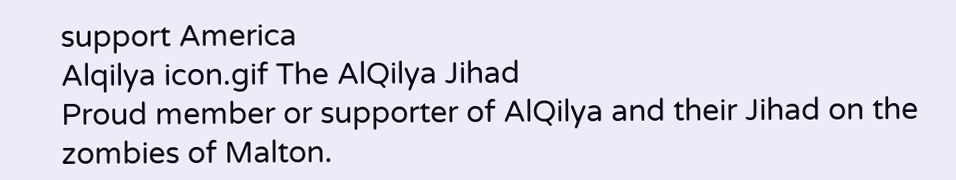support America
Alqilya icon.gif The AlQilya Jihad
Proud member or supporter of AlQilya and their Jihad on the zombies of Malton.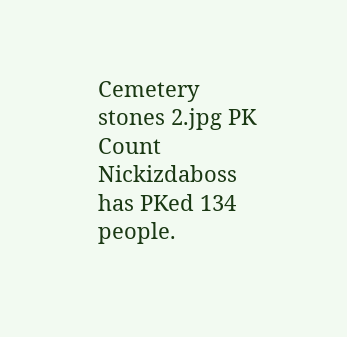Cemetery stones 2.jpg PK Count
Nickizdaboss has PKed 134 people.